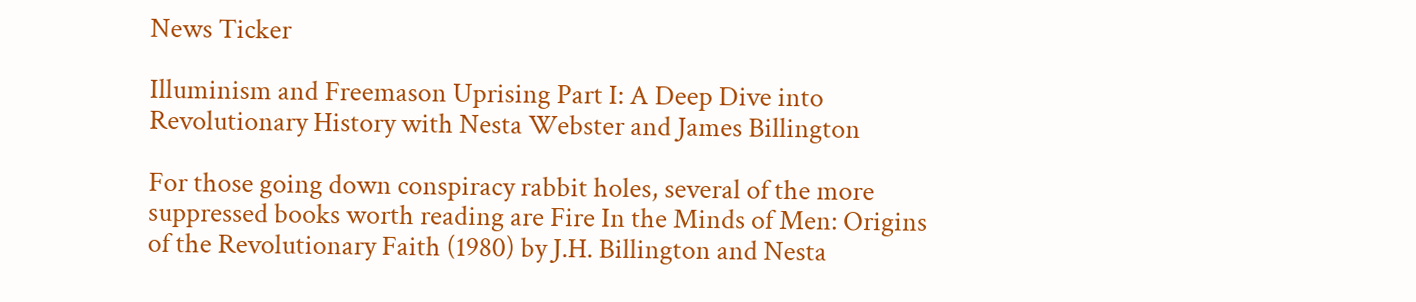News Ticker

Illuminism and Freemason Uprising Part I: A Deep Dive into Revolutionary History with Nesta Webster and James Billington

For those going down conspiracy rabbit holes, several of the more suppressed books worth reading are Fire In the Minds of Men: Origins of the Revolutionary Faith (1980) by J.H. Billington and Nesta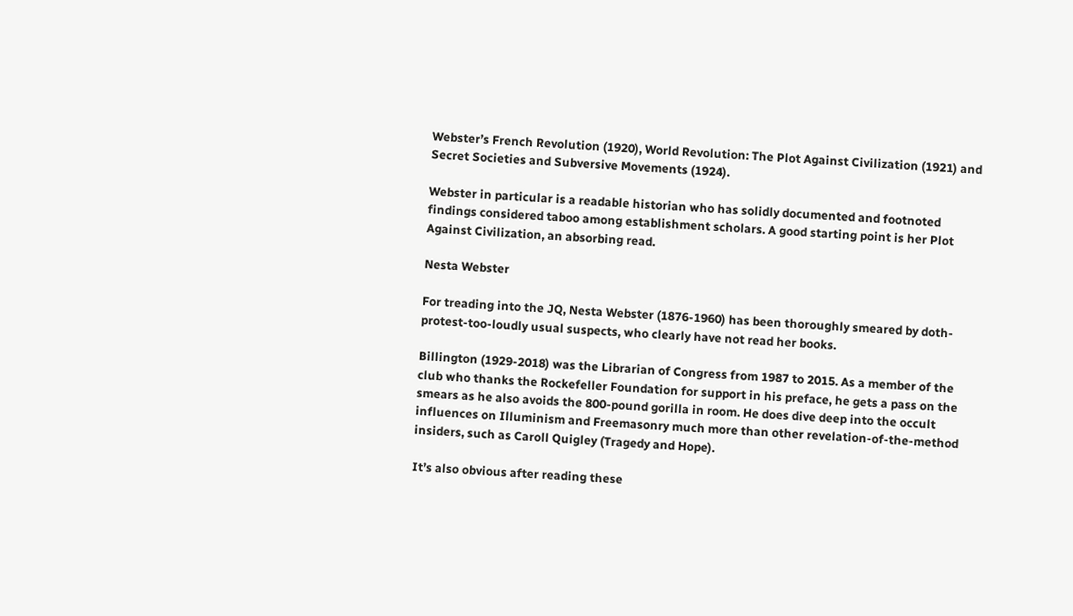Webster’s French Revolution (1920), World Revolution: The Plot Against Civilization (1921) and Secret Societies and Subversive Movements (1924).

Webster in particular is a readable historian who has solidly documented and footnoted findings considered taboo among establishment scholars. A good starting point is her Plot Against Civilization, an absorbing read.

Nesta Webster

For treading into the JQ, Nesta Webster (1876-1960) has been thoroughly smeared by doth-protest-too-loudly usual suspects, who clearly have not read her books.

Billington (1929-2018) was the Librarian of Congress from 1987 to 2015. As a member of the club who thanks the Rockefeller Foundation for support in his preface, he gets a pass on the smears as he also avoids the 800-pound gorilla in room. He does dive deep into the occult influences on Illuminism and Freemasonry much more than other revelation-of-the-method insiders, such as Caroll Quigley (Tragedy and Hope).

It’s also obvious after reading these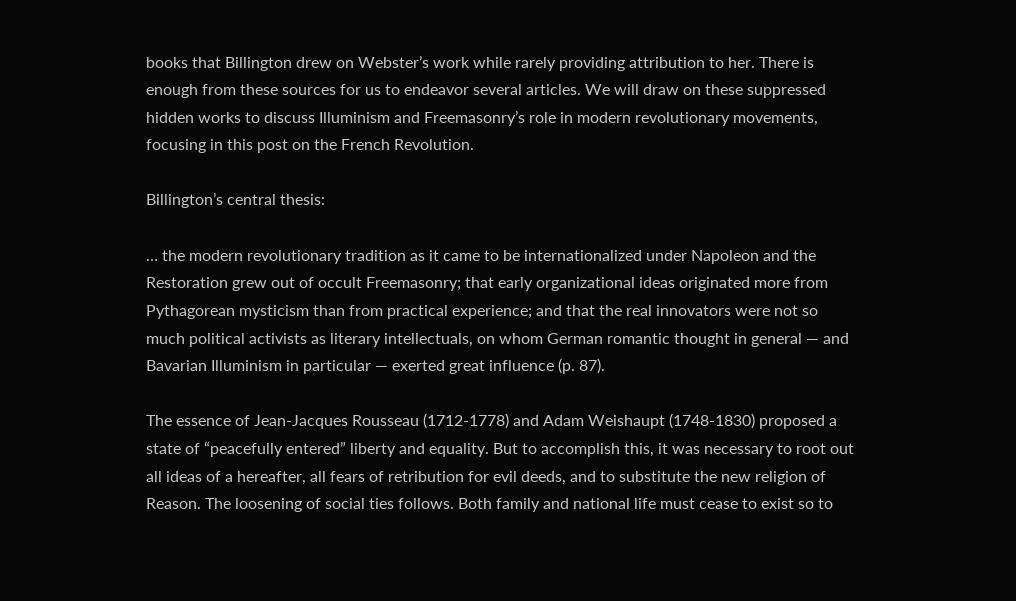books that Billington drew on Webster’s work while rarely providing attribution to her. There is enough from these sources for us to endeavor several articles. We will draw on these suppressed hidden works to discuss Illuminism and Freemasonry’s role in modern revolutionary movements, focusing in this post on the French Revolution.

Billington’s central thesis:

… the modern revolutionary tradition as it came to be internationalized under Napoleon and the Restoration grew out of occult Freemasonry; that early organizational ideas originated more from Pythagorean mysticism than from practical experience; and that the real innovators were not so much political activists as literary intellectuals, on whom German romantic thought in general — and Bavarian Illuminism in particular — exerted great influence (p. 87).

The essence of Jean-Jacques Rousseau (1712-1778) and Adam Weishaupt (1748-1830) proposed a state of “peacefully entered” liberty and equality. But to accomplish this, it was necessary to root out all ideas of a hereafter, all fears of retribution for evil deeds, and to substitute the new religion of Reason. The loosening of social ties follows. Both family and national life must cease to exist so to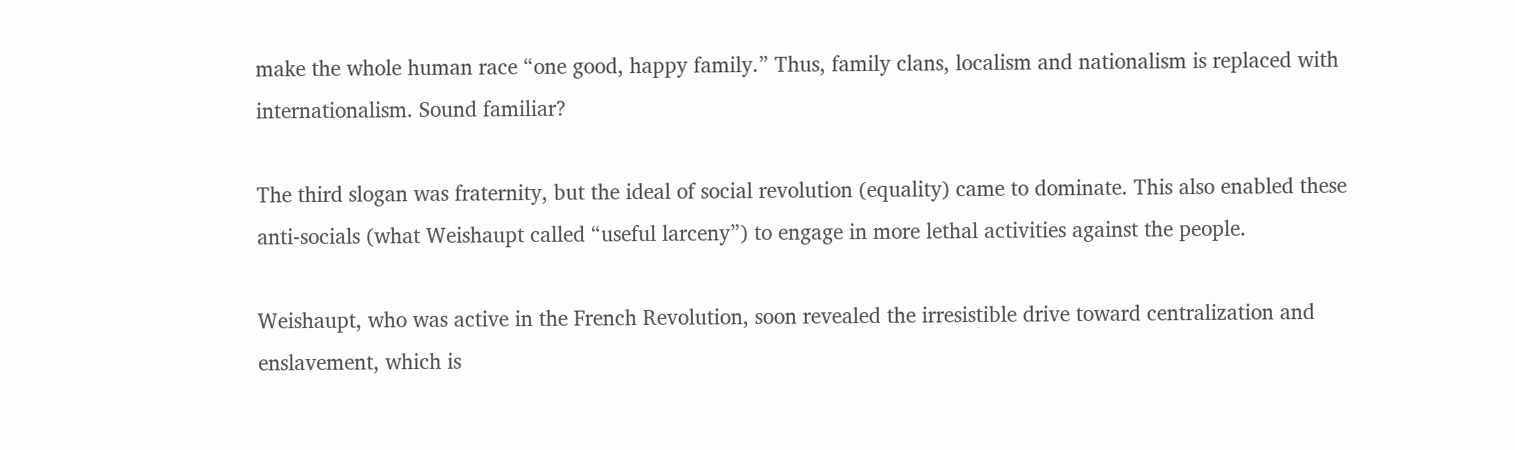make the whole human race “one good, happy family.” Thus, family clans, localism and nationalism is replaced with internationalism. Sound familiar?

The third slogan was fraternity, but the ideal of social revolution (equality) came to dominate. This also enabled these anti-socials (what Weishaupt called “useful larceny”) to engage in more lethal activities against the people.

Weishaupt, who was active in the French Revolution, soon revealed the irresistible drive toward centralization and enslavement, which is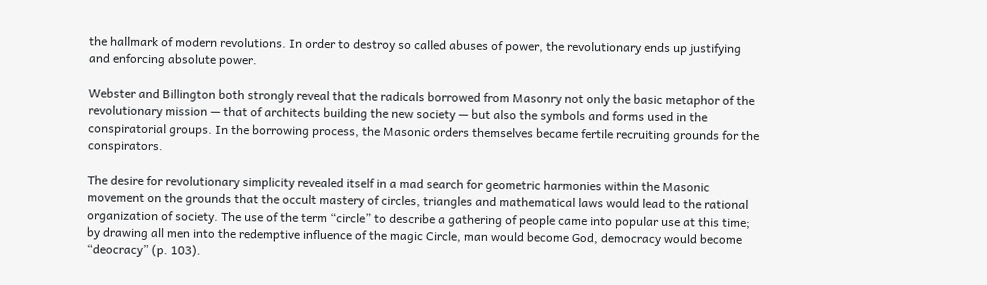the hallmark of modern revolutions. In order to destroy so called abuses of power, the revolutionary ends up justifying and enforcing absolute power.

Webster and Billington both strongly reveal that the radicals borrowed from Masonry not only the basic metaphor of the revolutionary mission — that of architects building the new society — but also the symbols and forms used in the conspiratorial groups. In the borrowing process, the Masonic orders themselves became fertile recruiting grounds for the conspirators.

The desire for revolutionary simplicity revealed itself in a mad search for geometric harmonies within the Masonic movement on the grounds that the occult mastery of circles, triangles and mathematical laws would lead to the rational organization of society. The use of the term “circle” to describe a gathering of people came into popular use at this time; by drawing all men into the redemptive influence of the magic Circle, man would become God, democracy would become “deocracy” (p. 103).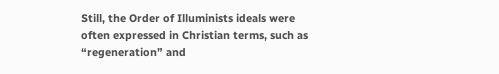Still, the Order of Illuminists ideals were often expressed in Christian terms, such as “regeneration” and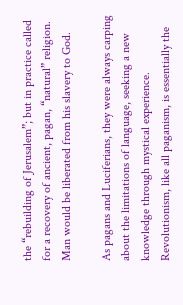the “rebuilding of Jerusalem”; but in practice called for a recovery of ancient, pagan, “natural” religion. Man would be liberated from his slavery to God.

As pagans and Luciferians, they were always carping about the limitations of language, seeking a new knowledge through mystical experience. Revolutionism, like all paganism, is essentially the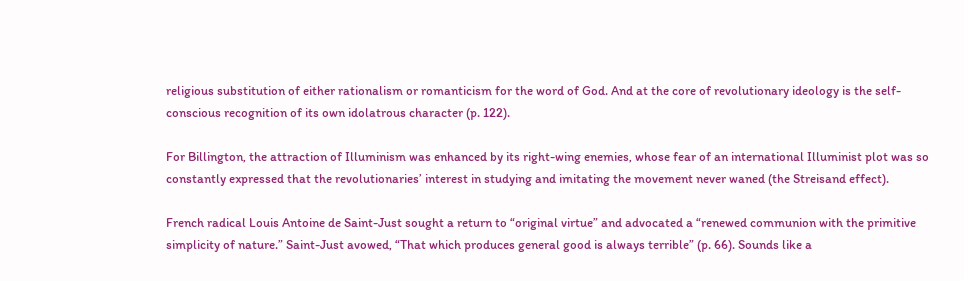religious substitution of either rationalism or romanticism for the word of God. And at the core of revolutionary ideology is the self-conscious recognition of its own idolatrous character (p. 122).

For Billington, the attraction of Illuminism was enhanced by its right-wing enemies, whose fear of an international Illuminist plot was so constantly expressed that the revolutionaries’ interest in studying and imitating the movement never waned (the Streisand effect).

French radical Louis Antoine de Saint-Just sought a return to “original virtue” and advocated a “renewed communion with the primitive simplicity of nature.” Saint-Just avowed, “That which produces general good is always terrible” (p. 66). Sounds like a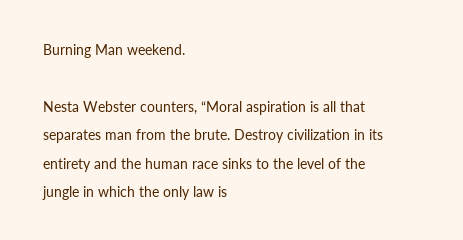Burning Man weekend.

Nesta Webster counters, “Moral aspiration is all that separates man from the brute. Destroy civilization in its entirety and the human race sinks to the level of the jungle in which the only law is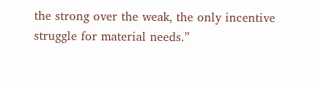the strong over the weak, the only incentive struggle for material needs.”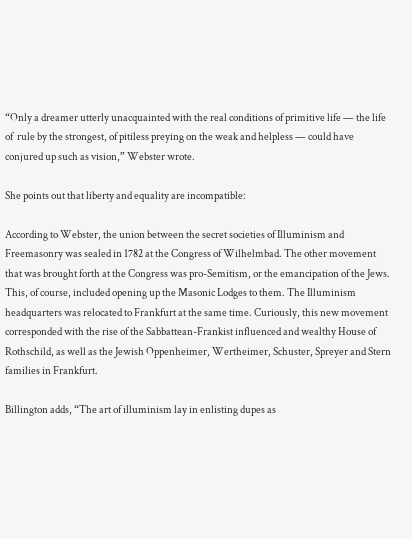“Only a dreamer utterly unacquainted with the real conditions of primitive life — the life of  rule by the strongest, of pitiless preying on the weak and helpless — could have conjured up such as vision,” Webster wrote.

She points out that liberty and equality are incompatible:

According to Webster, the union between the secret societies of Illuminism and Freemasonry was sealed in 1782 at the Congress of Wilhelmbad. The other movement that was brought forth at the Congress was pro-Semitism, or the emancipation of the Jews. This, of course, included opening up the Masonic Lodges to them. The Illuminism headquarters was relocated to Frankfurt at the same time. Curiously, this new movement corresponded with the rise of the Sabbattean-Frankist influenced and wealthy House of Rothschild, as well as the Jewish Oppenheimer, Wertheimer, Schuster, Spreyer and Stern families in Frankfurt.

Billington adds, “The art of illuminism lay in enlisting dupes as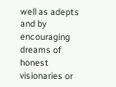well as adepts and by encouraging dreams of honest visionaries or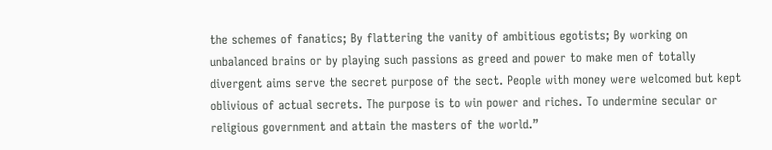the schemes of fanatics; By flattering the vanity of ambitious egotists; By working on unbalanced brains or by playing such passions as greed and power to make men of totally divergent aims serve the secret purpose of the sect. People with money were welcomed but kept oblivious of actual secrets. The purpose is to win power and riches. To undermine secular or religious government and attain the masters of the world.”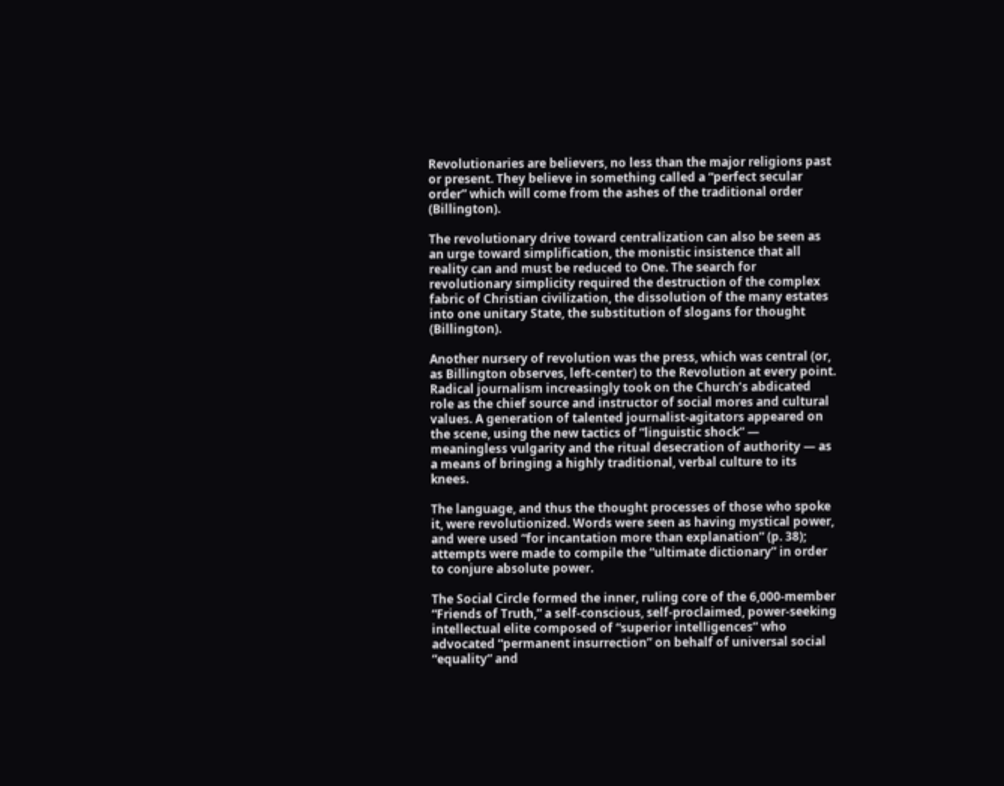Revolutionaries are believers, no less than the major religions past or present. They believe in something called a “perfect secular order” which will come from the ashes of the traditional order (Billington).

The revolutionary drive toward centralization can also be seen as an urge toward simplification, the monistic insistence that all reality can and must be reduced to One. The search for revolutionary simplicity required the destruction of the complex fabric of Christian civilization, the dissolution of the many estates into one unitary State, the substitution of slogans for thought (Billington).

Another nursery of revolution was the press, which was central (or, as Billington observes, left-center) to the Revolution at every point. Radical journalism increasingly took on the Church’s abdicated role as the chief source and instructor of social mores and cultural values. A generation of talented journalist-agitators appeared on the scene, using the new tactics of “linguistic shock” — meaningless vulgarity and the ritual desecration of authority — as a means of bringing a highly traditional, verbal culture to its knees.

The language, and thus the thought processes of those who spoke it, were revolutionized. Words were seen as having mystical power, and were used “for incantation more than explanation” (p. 38); attempts were made to compile the “ultimate dictionary” in order to conjure absolute power.

The Social Circle formed the inner, ruling core of the 6,000-member “Friends of Truth,” a self-conscious, self-proclaimed, power-seeking intellectual elite composed of “superior intelligences” who advocated “permanent insurrection” on behalf of universal social “equality” and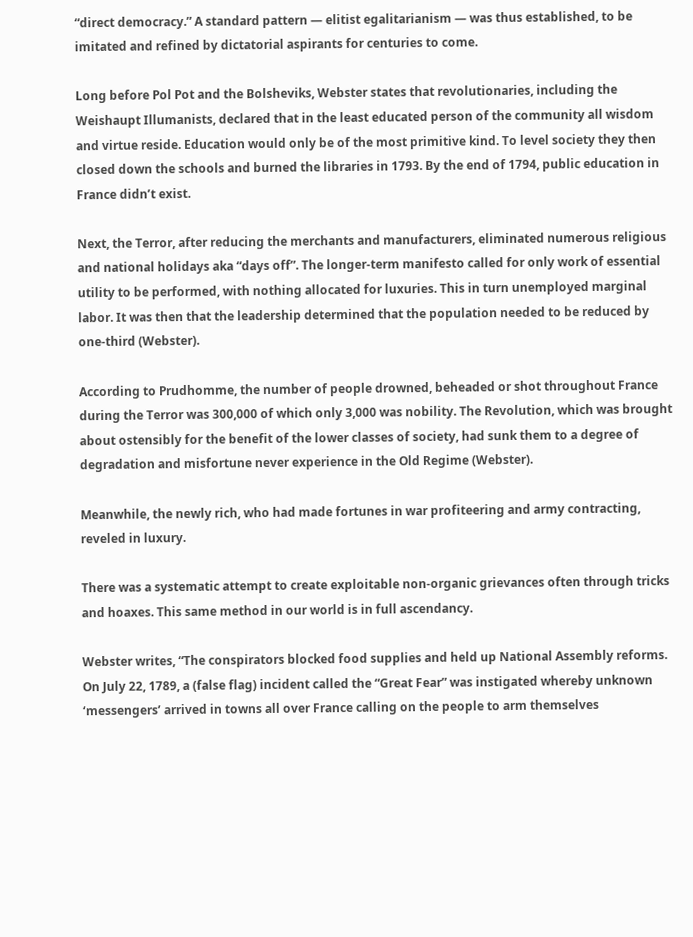“direct democracy.” A standard pattern — elitist egalitarianism — was thus established, to be imitated and refined by dictatorial aspirants for centuries to come.

Long before Pol Pot and the Bolsheviks, Webster states that revolutionaries, including the Weishaupt Illumanists, declared that in the least educated person of the community all wisdom and virtue reside. Education would only be of the most primitive kind. To level society they then closed down the schools and burned the libraries in 1793. By the end of 1794, public education in France didn’t exist.

Next, the Terror, after reducing the merchants and manufacturers, eliminated numerous religious and national holidays aka “days off”. The longer-term manifesto called for only work of essential utility to be performed, with nothing allocated for luxuries. This in turn unemployed marginal labor. It was then that the leadership determined that the population needed to be reduced by one-third (Webster).

According to Prudhomme, the number of people drowned, beheaded or shot throughout France during the Terror was 300,000 of which only 3,000 was nobility. The Revolution, which was brought about ostensibly for the benefit of the lower classes of society, had sunk them to a degree of degradation and misfortune never experience in the Old Regime (Webster).

Meanwhile, the newly rich, who had made fortunes in war profiteering and army contracting, reveled in luxury.

There was a systematic attempt to create exploitable non-organic grievances often through tricks and hoaxes. This same method in our world is in full ascendancy.

Webster writes, “The conspirators blocked food supplies and held up National Assembly reforms. On July 22, 1789, a (false flag) incident called the “Great Fear” was instigated whereby unknown ‘messengers’ arrived in towns all over France calling on the people to arm themselves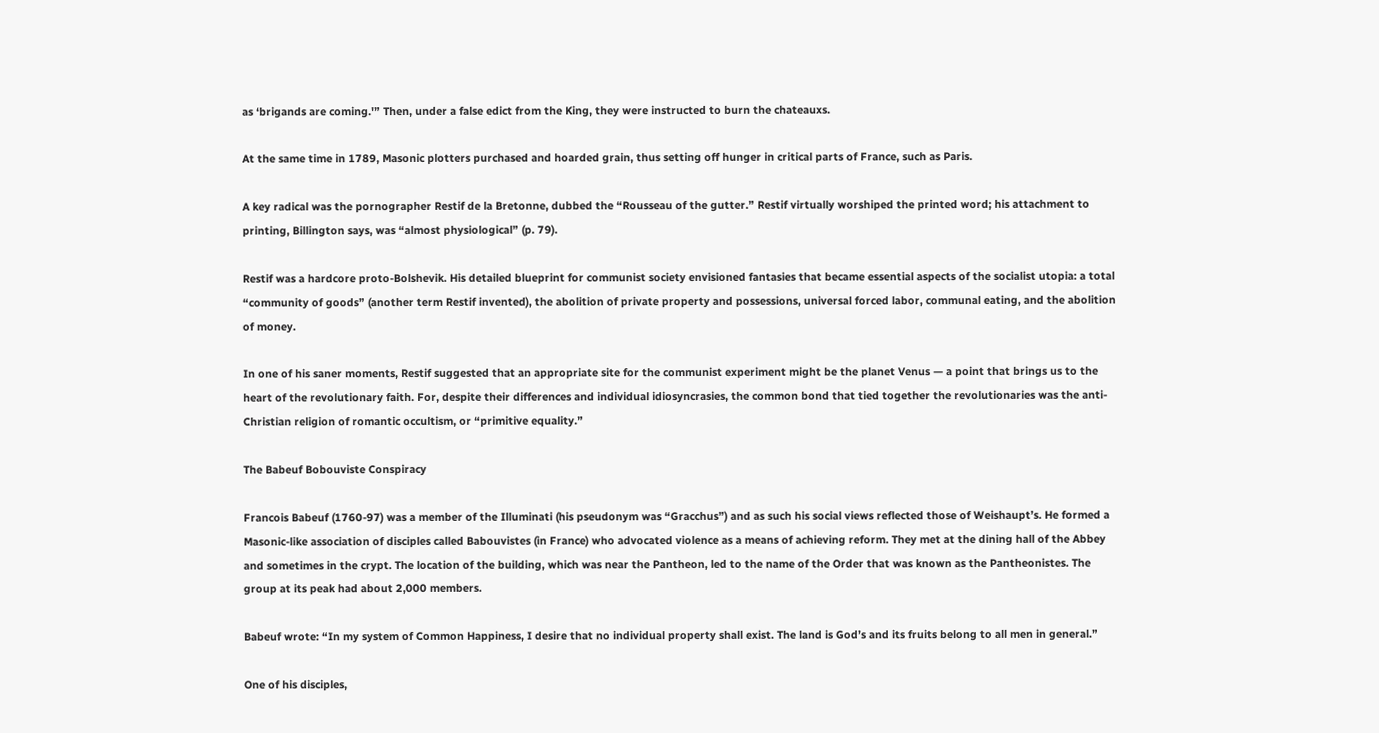as ‘brigands are coming.'” Then, under a false edict from the King, they were instructed to burn the chateauxs.

At the same time in 1789, Masonic plotters purchased and hoarded grain, thus setting off hunger in critical parts of France, such as Paris.

A key radical was the pornographer Restif de la Bretonne, dubbed the “Rousseau of the gutter.” Restif virtually worshiped the printed word; his attachment to printing, Billington says, was “almost physiological” (p. 79).

Restif was a hardcore proto-Bolshevik. His detailed blueprint for communist society envisioned fantasies that became essential aspects of the socialist utopia: a total “community of goods” (another term Restif invented), the abolition of private property and possessions, universal forced labor, communal eating, and the abolition of money.

In one of his saner moments, Restif suggested that an appropriate site for the communist experiment might be the planet Venus — a point that brings us to the heart of the revolutionary faith. For, despite their differences and individual idiosyncrasies, the common bond that tied together the revolutionaries was the anti-Christian religion of romantic occultism, or “primitive equality.”

The Babeuf Bobouviste Conspiracy

Francois Babeuf (1760-97) was a member of the Illuminati (his pseudonym was “Gracchus”) and as such his social views reflected those of Weishaupt’s. He formed a Masonic-like association of disciples called Babouvistes (in France) who advocated violence as a means of achieving reform. They met at the dining hall of the Abbey and sometimes in the crypt. The location of the building, which was near the Pantheon, led to the name of the Order that was known as the Pantheonistes. The group at its peak had about 2,000 members.

Babeuf wrote: “In my system of Common Happiness, I desire that no individual property shall exist. The land is God’s and its fruits belong to all men in general.”

One of his disciples,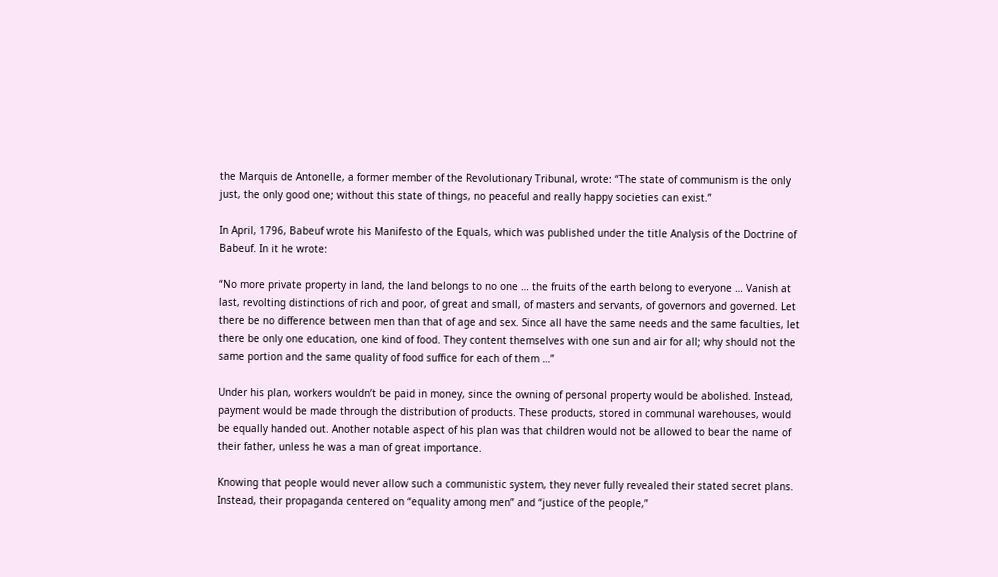the Marquis de Antonelle, a former member of the Revolutionary Tribunal, wrote: “The state of communism is the only just, the only good one; without this state of things, no peaceful and really happy societies can exist.”

In April, 1796, Babeuf wrote his Manifesto of the Equals, which was published under the title Analysis of the Doctrine of Babeuf. In it he wrote:

“No more private property in land, the land belongs to no one … the fruits of the earth belong to everyone … Vanish at last, revolting distinctions of rich and poor, of great and small, of masters and servants, of governors and governed. Let there be no difference between men than that of age and sex. Since all have the same needs and the same faculties, let there be only one education, one kind of food. They content themselves with one sun and air for all; why should not the same portion and the same quality of food suffice for each of them …”

Under his plan, workers wouldn’t be paid in money, since the owning of personal property would be abolished. Instead, payment would be made through the distribution of products. These products, stored in communal warehouses, would be equally handed out. Another notable aspect of his plan was that children would not be allowed to bear the name of their father, unless he was a man of great importance.

Knowing that people would never allow such a communistic system, they never fully revealed their stated secret plans. Instead, their propaganda centered on “equality among men” and “justice of the people,”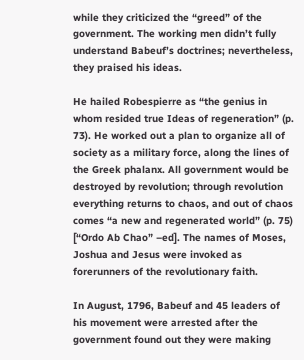while they criticized the “greed” of the government. The working men didn’t fully understand Babeuf’s doctrines; nevertheless, they praised his ideas.

He hailed Robespierre as “the genius in whom resided true Ideas of regeneration” (p. 73). He worked out a plan to organize all of society as a military force, along the lines of the Greek phalanx. All government would be destroyed by revolution; through revolution everything returns to chaos, and out of chaos comes “a new and regenerated world” (p. 75) [“Ordo Ab Chao” –ed]. The names of Moses, Joshua and Jesus were invoked as forerunners of the revolutionary faith.

In August, 1796, Babeuf and 45 leaders of his movement were arrested after the government found out they were making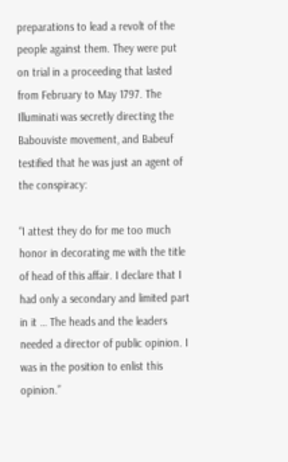preparations to lead a revolt of the people against them. They were put on trial in a proceeding that lasted from February to May 1797. The Illuminati was secretly directing the Babouviste movement, and Babeuf testified that he was just an agent of the conspiracy:

“I attest they do for me too much honor in decorating me with the title of head of this affair. I declare that I had only a secondary and limited part in it … The heads and the leaders needed a director of public opinion. I was in the position to enlist this opinion.”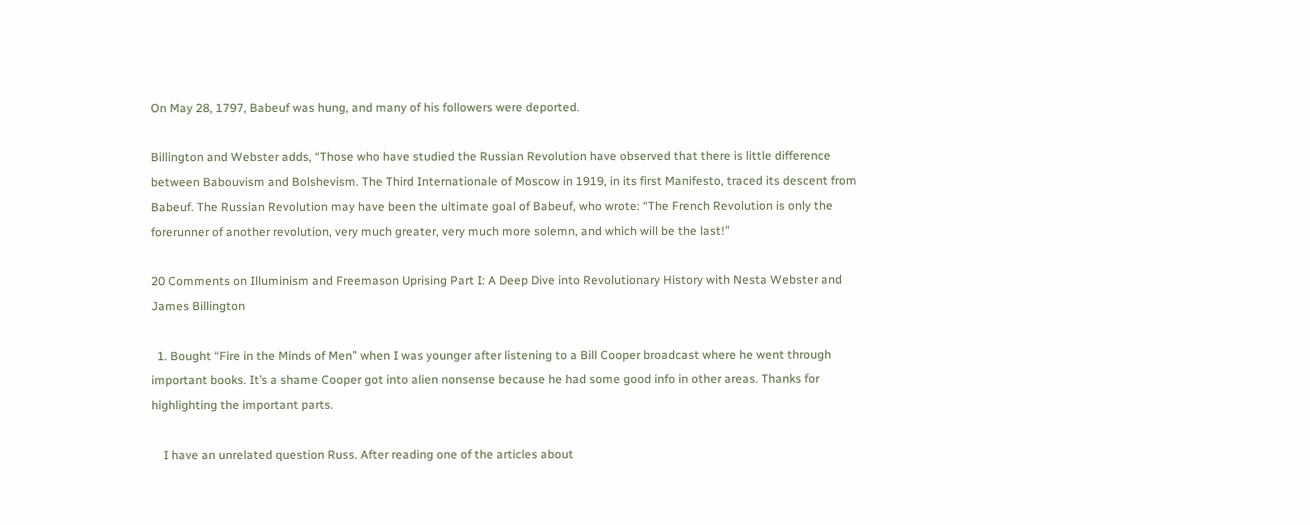On May 28, 1797, Babeuf was hung, and many of his followers were deported.

Billington and Webster adds, “Those who have studied the Russian Revolution have observed that there is little difference between Babouvism and Bolshevism. The Third Internationale of Moscow in 1919, in its first Manifesto, traced its descent from Babeuf. The Russian Revolution may have been the ultimate goal of Babeuf, who wrote: “The French Revolution is only the forerunner of another revolution, very much greater, very much more solemn, and which will be the last!”

20 Comments on Illuminism and Freemason Uprising Part I: A Deep Dive into Revolutionary History with Nesta Webster and James Billington

  1. Bought “Fire in the Minds of Men” when I was younger after listening to a Bill Cooper broadcast where he went through important books. It’s a shame Cooper got into alien nonsense because he had some good info in other areas. Thanks for highlighting the important parts.

    I have an unrelated question Russ. After reading one of the articles about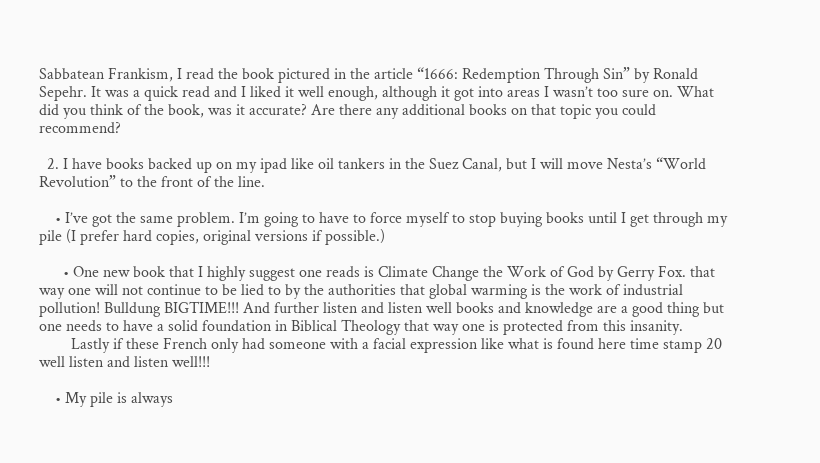Sabbatean Frankism, I read the book pictured in the article “1666: Redemption Through Sin” by Ronald Sepehr. It was a quick read and I liked it well enough, although it got into areas I wasn’t too sure on. What did you think of the book, was it accurate? Are there any additional books on that topic you could recommend?

  2. I have books backed up on my ipad like oil tankers in the Suez Canal, but I will move Nesta’s “World Revolution” to the front of the line.

    • I’ve got the same problem. I’m going to have to force myself to stop buying books until I get through my pile (I prefer hard copies, original versions if possible.)

      • One new book that I highly suggest one reads is Climate Change the Work of God by Gerry Fox. that way one will not continue to be lied to by the authorities that global warming is the work of industrial pollution! Bulldung BIGTIME!!! And further listen and listen well books and knowledge are a good thing but one needs to have a solid foundation in Biblical Theology that way one is protected from this insanity.
        Lastly if these French only had someone with a facial expression like what is found here time stamp 20 well listen and listen well!!!

    • My pile is always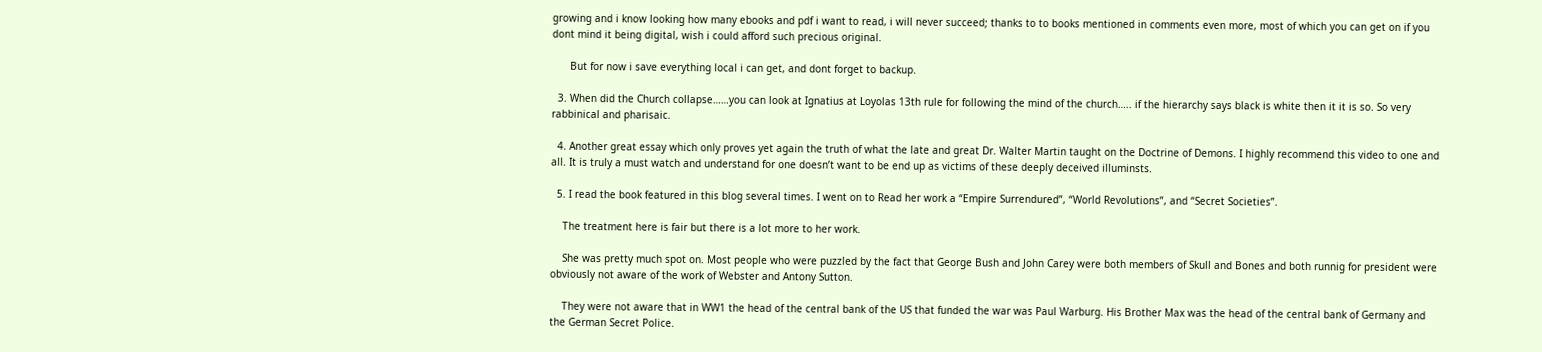growing and i know looking how many ebooks and pdf i want to read, i will never succeed; thanks to to books mentioned in comments even more, most of which you can get on if you dont mind it being digital, wish i could afford such precious original.

      But for now i save everything local i can get, and dont forget to backup.

  3. When did the Church collapse……you can look at Ignatius at Loyolas 13th rule for following the mind of the church….. if the hierarchy says black is white then it it is so. So very rabbinical and pharisaic.

  4. Another great essay which only proves yet again the truth of what the late and great Dr. Walter Martin taught on the Doctrine of Demons. I highly recommend this video to one and all. It is truly a must watch and understand for one doesn’t want to be end up as victims of these deeply deceived illuminsts.

  5. I read the book featured in this blog several times. I went on to Read her work a “Empire Surrendured”, “World Revolutions”, and “Secret Societies”.

    The treatment here is fair but there is a lot more to her work.

    She was pretty much spot on. Most people who were puzzled by the fact that George Bush and John Carey were both members of Skull and Bones and both runnig for president were obviously not aware of the work of Webster and Antony Sutton.

    They were not aware that in WW1 the head of the central bank of the US that funded the war was Paul Warburg. His Brother Max was the head of the central bank of Germany and the German Secret Police.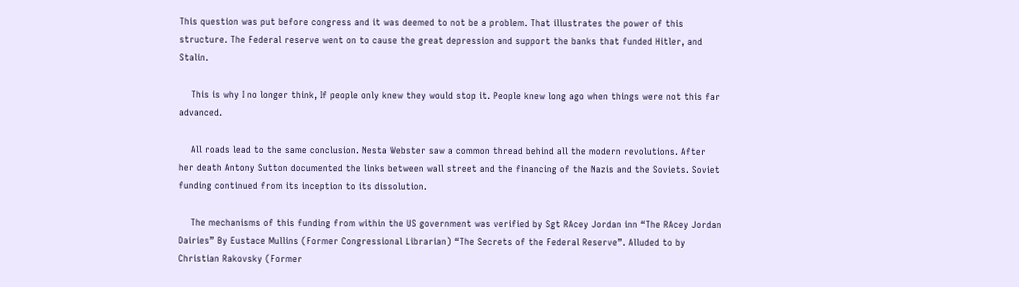This question was put before congress and it was deemed to not be a problem. That illustrates the power of this structure. The Federal reserve went on to cause the great depression and support the banks that funded Hitler, and Stalin.

    This is why I no longer think, If people only knew they would stop it. People knew long ago when things were not this far advanced.

    All roads lead to the same conclusion. Nesta Webster saw a common thread behind all the modern revolutions. After her death Antony Sutton documented the links between wall street and the financing of the Nazis and the Soviets. Soviet funding continued from its inception to its dissolution.

    The mechanisms of this funding from within the US government was verified by Sgt RAcey Jordan inn “The RAcey Jordan Dairies” By Eustace Mullins (Former Congressional Librarian) “The Secrets of the Federal Reserve”. Alluded to by Christian Rakovsky (Former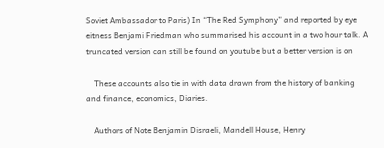Soviet Ambassador to Paris) In “The Red Symphony” and reported by eye eitness Benjami Friedman who summarised his account in a two hour talk. A truncated version can still be found on youtube but a better version is on

    These accounts also tie in with data drawn from the history of banking and finance, economics, Diaries.

    Authors of Note Benjamin Disraeli, Mandell House, Henry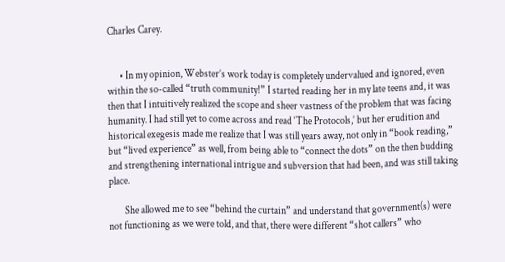Charles Carey.


      • In my opinion, Webster’s work today is completely undervalued and ignored, even within the so-called “truth community!” I started reading her in my late teens and, it was then that I intuitively realized the scope and sheer vastness of the problem that was facing humanity. I had still yet to come across and read ‘The Protocols,’ but her erudition and historical exegesis made me realize that I was still years away, not only in “book reading,” but “lived experience” as well, from being able to “connect the dots” on the then budding and strengthening international intrigue and subversion that had been, and was still taking place.

        She allowed me to see “behind the curtain” and understand that government(s) were not functioning as we were told, and that, there were different “shot callers” who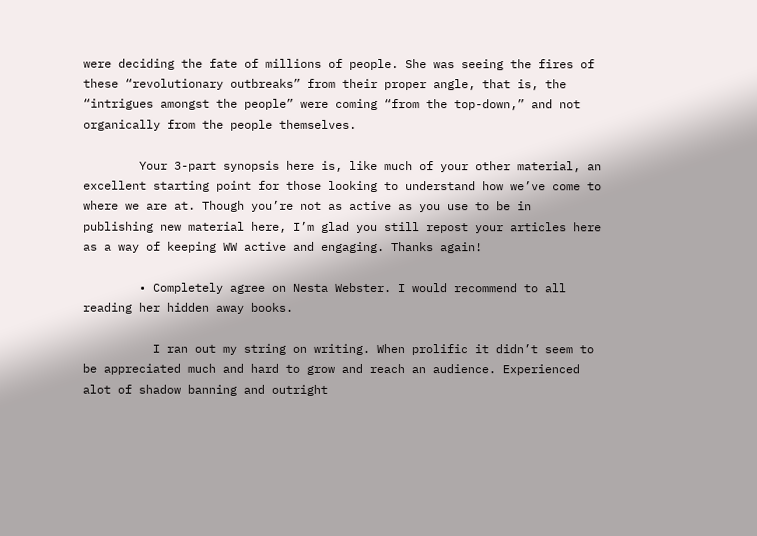were deciding the fate of millions of people. She was seeing the fires of these “revolutionary outbreaks” from their proper angle, that is, the “intrigues amongst the people” were coming “from the top-down,” and not organically from the people themselves.

        Your 3-part synopsis here is, like much of your other material, an excellent starting point for those looking to understand how we’ve come to where we are at. Though you’re not as active as you use to be in publishing new material here, I’m glad you still repost your articles here as a way of keeping WW active and engaging. Thanks again!

        • Completely agree on Nesta Webster. I would recommend to all reading her hidden away books.

          I ran out my string on writing. When prolific it didn’t seem to be appreciated much and hard to grow and reach an audience. Experienced alot of shadow banning and outright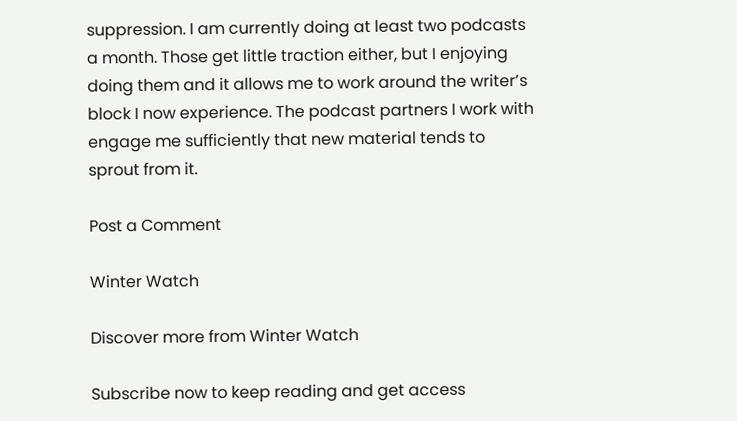suppression. I am currently doing at least two podcasts a month. Those get little traction either, but I enjoying doing them and it allows me to work around the writer’s block I now experience. The podcast partners I work with engage me sufficiently that new material tends to sprout from it.

Post a Comment

Winter Watch

Discover more from Winter Watch

Subscribe now to keep reading and get access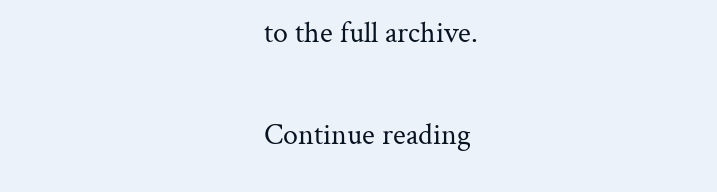to the full archive.

Continue reading